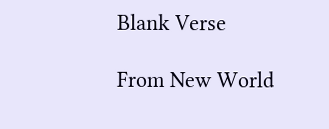Blank Verse

From New World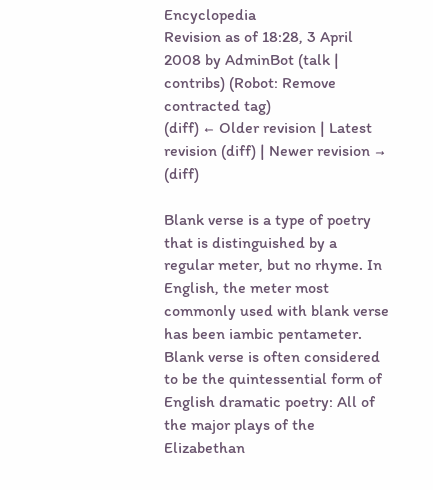Encyclopedia
Revision as of 18:28, 3 April 2008 by AdminBot (talk | contribs) (Robot: Remove contracted tag)
(diff) ← Older revision | Latest revision (diff) | Newer revision → (diff)

Blank verse is a type of poetry that is distinguished by a regular meter, but no rhyme. In English, the meter most commonly used with blank verse has been iambic pentameter. Blank verse is often considered to be the quintessential form of English dramatic poetry: All of the major plays of the Elizabethan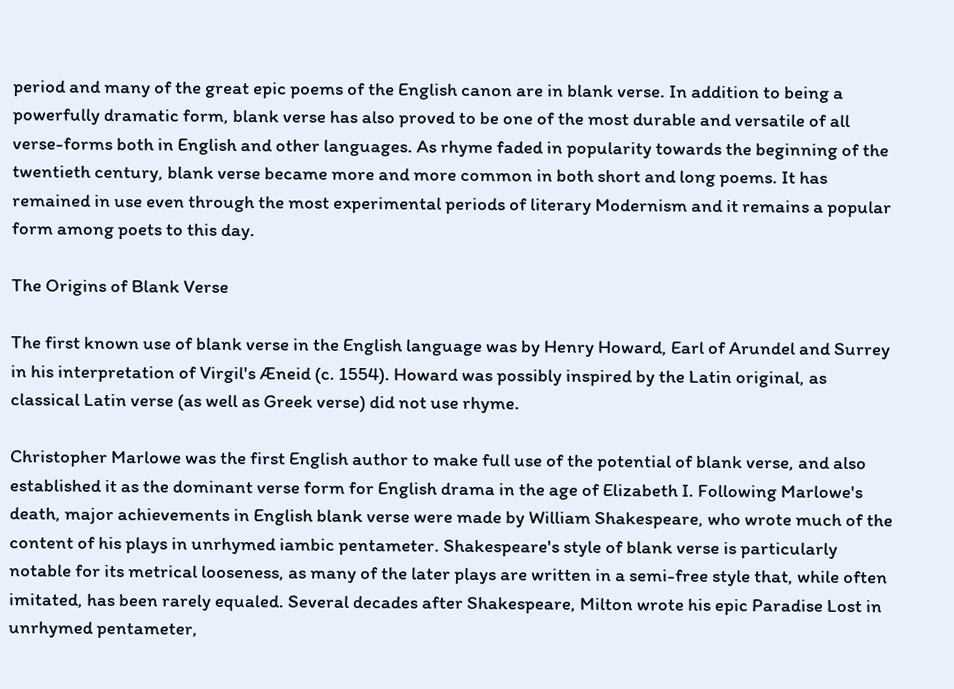period and many of the great epic poems of the English canon are in blank verse. In addition to being a powerfully dramatic form, blank verse has also proved to be one of the most durable and versatile of all verse-forms both in English and other languages. As rhyme faded in popularity towards the beginning of the twentieth century, blank verse became more and more common in both short and long poems. It has remained in use even through the most experimental periods of literary Modernism and it remains a popular form among poets to this day.

The Origins of Blank Verse

The first known use of blank verse in the English language was by Henry Howard, Earl of Arundel and Surrey in his interpretation of Virgil's Æneid (c. 1554). Howard was possibly inspired by the Latin original, as classical Latin verse (as well as Greek verse) did not use rhyme.

Christopher Marlowe was the first English author to make full use of the potential of blank verse, and also established it as the dominant verse form for English drama in the age of Elizabeth I. Following Marlowe's death, major achievements in English blank verse were made by William Shakespeare, who wrote much of the content of his plays in unrhymed iambic pentameter. Shakespeare's style of blank verse is particularly notable for its metrical looseness, as many of the later plays are written in a semi-free style that, while often imitated, has been rarely equaled. Several decades after Shakespeare, Milton wrote his epic Paradise Lost in unrhymed pentameter,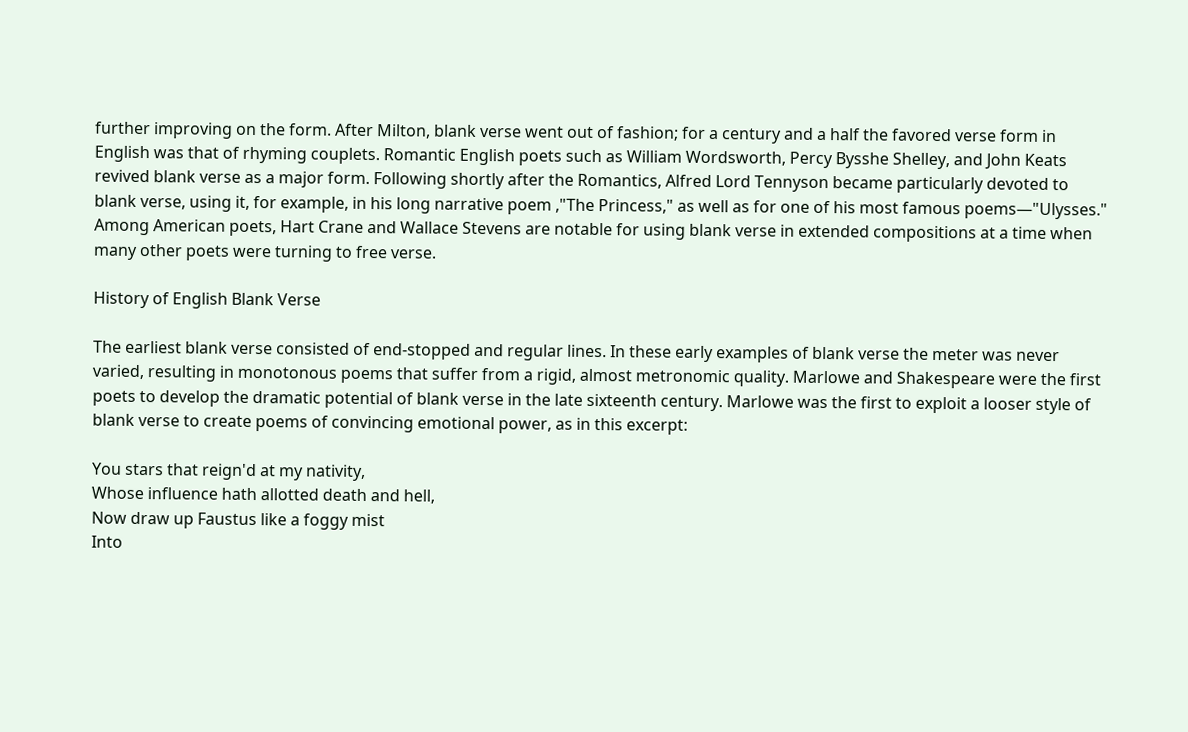further improving on the form. After Milton, blank verse went out of fashion; for a century and a half the favored verse form in English was that of rhyming couplets. Romantic English poets such as William Wordsworth, Percy Bysshe Shelley, and John Keats revived blank verse as a major form. Following shortly after the Romantics, Alfred Lord Tennyson became particularly devoted to blank verse, using it, for example, in his long narrative poem ,"The Princess," as well as for one of his most famous poems—"Ulysses." Among American poets, Hart Crane and Wallace Stevens are notable for using blank verse in extended compositions at a time when many other poets were turning to free verse.

History of English Blank Verse

The earliest blank verse consisted of end-stopped and regular lines. In these early examples of blank verse the meter was never varied, resulting in monotonous poems that suffer from a rigid, almost metronomic quality. Marlowe and Shakespeare were the first poets to develop the dramatic potential of blank verse in the late sixteenth century. Marlowe was the first to exploit a looser style of blank verse to create poems of convincing emotional power, as in this excerpt:

You stars that reign'd at my nativity,
Whose influence hath allotted death and hell,
Now draw up Faustus like a foggy mist
Into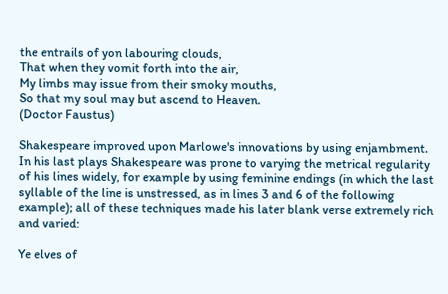the entrails of yon labouring clouds,
That when they vomit forth into the air,
My limbs may issue from their smoky mouths,
So that my soul may but ascend to Heaven.
(Doctor Faustus)

Shakespeare improved upon Marlowe's innovations by using enjambment. In his last plays Shakespeare was prone to varying the metrical regularity of his lines widely, for example by using feminine endings (in which the last syllable of the line is unstressed, as in lines 3 and 6 of the following example); all of these techniques made his later blank verse extremely rich and varied:

Ye elves of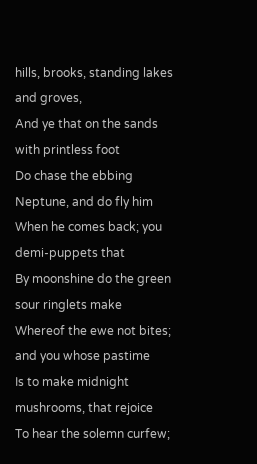hills, brooks, standing lakes and groves,
And ye that on the sands with printless foot
Do chase the ebbing Neptune, and do fly him
When he comes back; you demi-puppets that
By moonshine do the green sour ringlets make
Whereof the ewe not bites; and you whose pastime
Is to make midnight mushrooms, that rejoice
To hear the solemn curfew;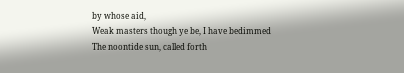by whose aid,
Weak masters though ye be, I have bedimmed
The noontide sun, called forth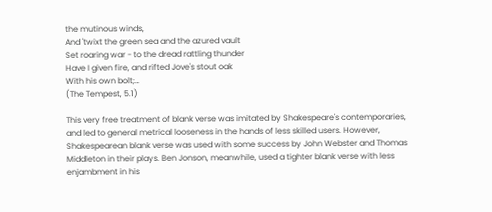the mutinous winds,
And 'twixt the green sea and the azured vault
Set roaring war - to the dread rattling thunder
Have I given fire, and rifted Jove's stout oak
With his own bolt;…
(The Tempest, 5.1)

This very free treatment of blank verse was imitated by Shakespeare's contemporaries, and led to general metrical looseness in the hands of less skilled users. However, Shakespearean blank verse was used with some success by John Webster and Thomas Middleton in their plays. Ben Jonson, meanwhile, used a tighter blank verse with less enjambment in his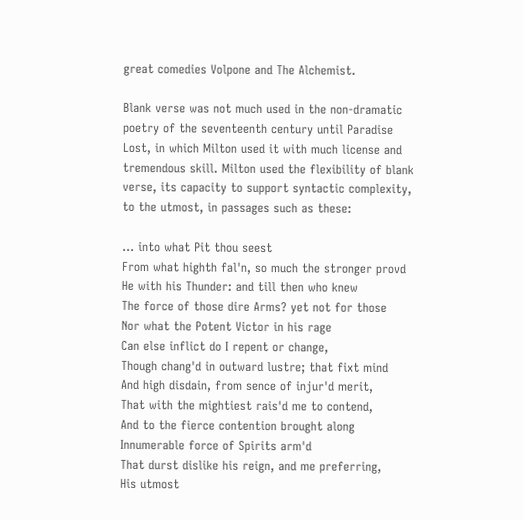great comedies Volpone and The Alchemist.

Blank verse was not much used in the non-dramatic poetry of the seventeenth century until Paradise Lost, in which Milton used it with much license and tremendous skill. Milton used the flexibility of blank verse, its capacity to support syntactic complexity, to the utmost, in passages such as these:

… into what Pit thou seest
From what highth fal'n, so much the stronger provd
He with his Thunder: and till then who knew
The force of those dire Arms? yet not for those
Nor what the Potent Victor in his rage
Can else inflict do I repent or change,
Though chang'd in outward lustre; that fixt mind
And high disdain, from sence of injur'd merit,
That with the mightiest rais'd me to contend,
And to the fierce contention brought along
Innumerable force of Spirits arm'd
That durst dislike his reign, and me preferring,
His utmost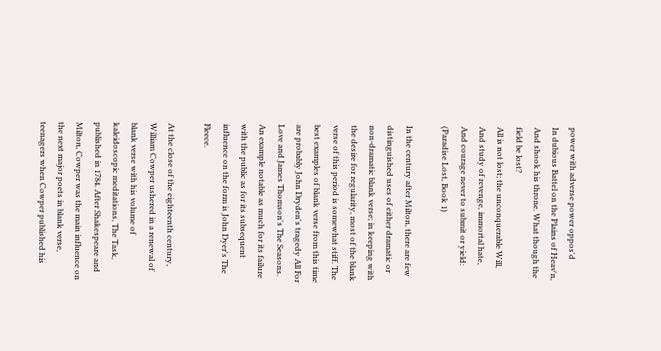power with adverse power oppos'd
In dubious Battel on the Plains of Heav'n,
And shook his throne. What though the field be lost?
All is not lost; the unconquerable Will,
And study of revenge, immortal hate,
And courage never to submit or yield:
(Paradise Lost, Book 1)

In the century after Milton, there are few distinguished uses of either dramatic or non-dramatic blank verse; in keeping with the desire for regularity, most of the blank verse of this period is somewhat stiff. The best examples of blank verse from this time are probably John Dryden's tragedy All For Love and James Thomson's The Seasons. An example notable as much for its failure with the public as for its subsequent influence on the form is John Dyer's The Fleece.

At the close of the eighteenth century, William Cowper ushered in a renewal of blank verse with his volume of kaleidoscopic meditations, The Task, published in 1784. After Shakespeare and Milton, Cowper was the main influence on the next major poets in blank verse, teenagers when Cowper published his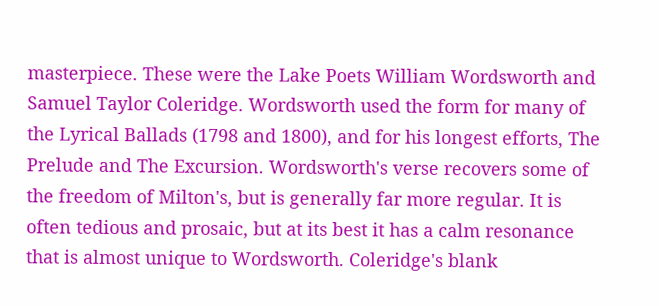masterpiece. These were the Lake Poets William Wordsworth and Samuel Taylor Coleridge. Wordsworth used the form for many of the Lyrical Ballads (1798 and 1800), and for his longest efforts, The Prelude and The Excursion. Wordsworth's verse recovers some of the freedom of Milton's, but is generally far more regular. It is often tedious and prosaic, but at its best it has a calm resonance that is almost unique to Wordsworth. Coleridge's blank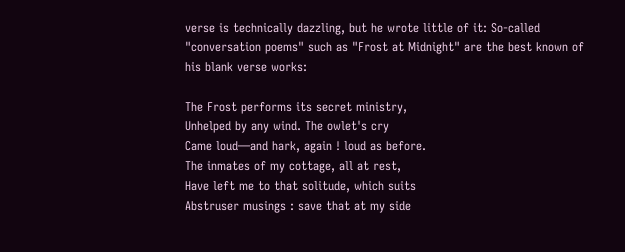verse is technically dazzling, but he wrote little of it: So-called "conversation poems" such as "Frost at Midnight" are the best known of his blank verse works:

The Frost performs its secret ministry,
Unhelped by any wind. The owlet's cry
Came loud—and hark, again ! loud as before.
The inmates of my cottage, all at rest,
Have left me to that solitude, which suits
Abstruser musings : save that at my side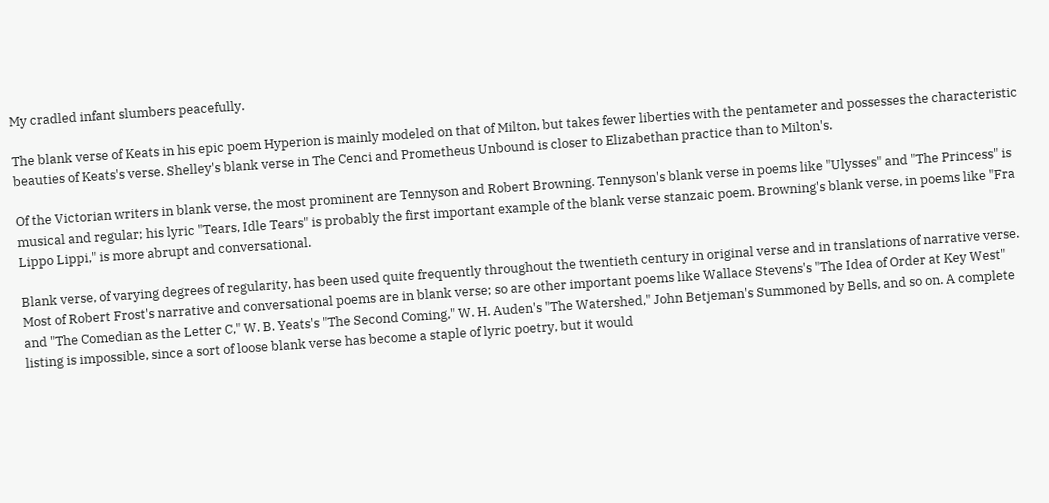My cradled infant slumbers peacefully.

The blank verse of Keats in his epic poem Hyperion is mainly modeled on that of Milton, but takes fewer liberties with the pentameter and possesses the characteristic beauties of Keats's verse. Shelley's blank verse in The Cenci and Prometheus Unbound is closer to Elizabethan practice than to Milton's.

Of the Victorian writers in blank verse, the most prominent are Tennyson and Robert Browning. Tennyson's blank verse in poems like "Ulysses" and "The Princess" is musical and regular; his lyric "Tears, Idle Tears" is probably the first important example of the blank verse stanzaic poem. Browning's blank verse, in poems like "Fra Lippo Lippi," is more abrupt and conversational.

Blank verse, of varying degrees of regularity, has been used quite frequently throughout the twentieth century in original verse and in translations of narrative verse. Most of Robert Frost's narrative and conversational poems are in blank verse; so are other important poems like Wallace Stevens's "The Idea of Order at Key West" and "The Comedian as the Letter C," W. B. Yeats's "The Second Coming," W. H. Auden's "The Watershed," John Betjeman's Summoned by Bells, and so on. A complete listing is impossible, since a sort of loose blank verse has become a staple of lyric poetry, but it would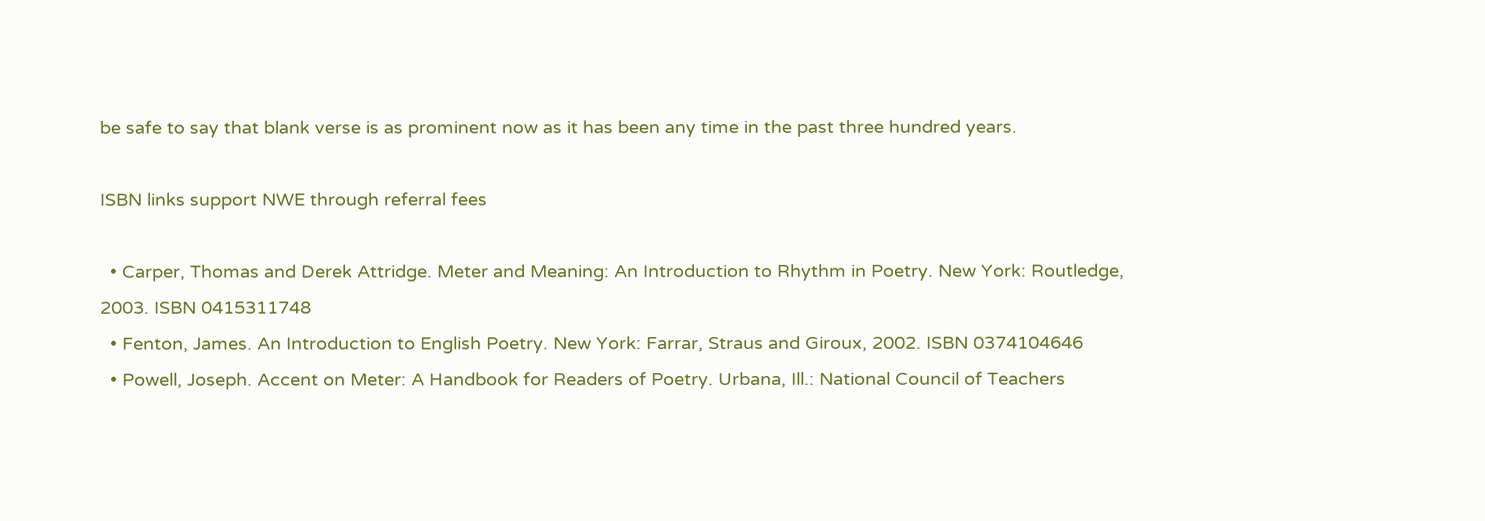be safe to say that blank verse is as prominent now as it has been any time in the past three hundred years.

ISBN links support NWE through referral fees

  • Carper, Thomas and Derek Attridge. Meter and Meaning: An Introduction to Rhythm in Poetry. New York: Routledge, 2003. ISBN 0415311748
  • Fenton, James. An Introduction to English Poetry. New York: Farrar, Straus and Giroux, 2002. ISBN 0374104646
  • Powell, Joseph. Accent on Meter: A Handbook for Readers of Poetry. Urbana, Ill.: National Council of Teachers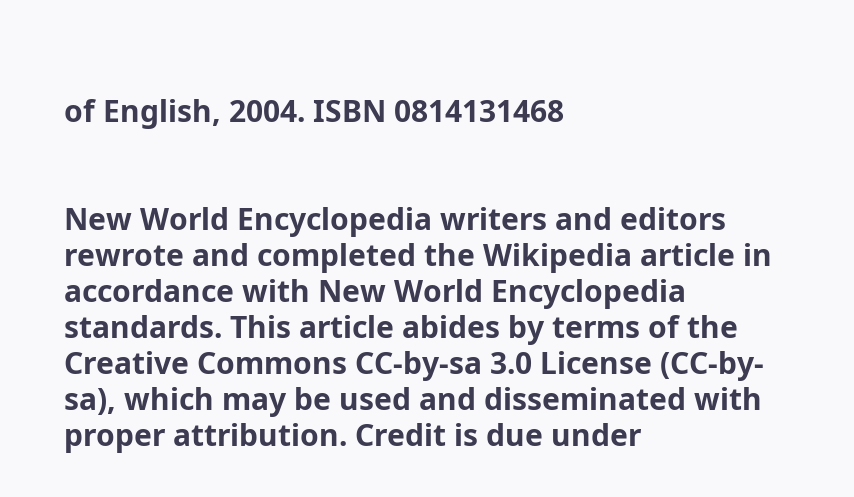of English, 2004. ISBN 0814131468


New World Encyclopedia writers and editors rewrote and completed the Wikipedia article in accordance with New World Encyclopedia standards. This article abides by terms of the Creative Commons CC-by-sa 3.0 License (CC-by-sa), which may be used and disseminated with proper attribution. Credit is due under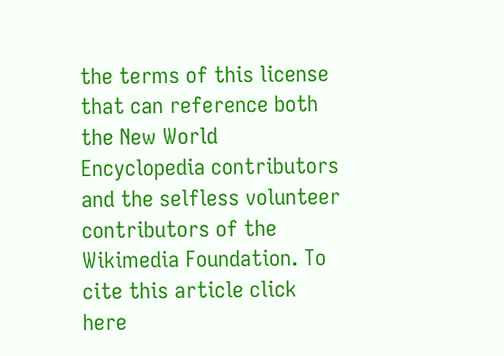the terms of this license that can reference both the New World Encyclopedia contributors and the selfless volunteer contributors of the Wikimedia Foundation. To cite this article click here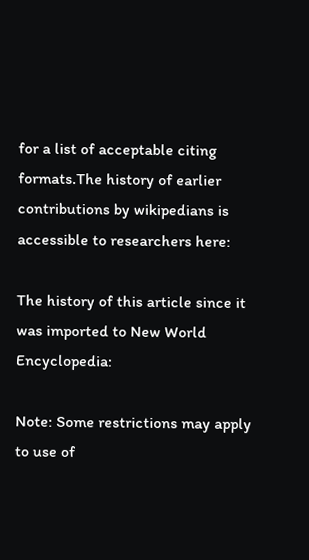for a list of acceptable citing formats.The history of earlier contributions by wikipedians is accessible to researchers here:

The history of this article since it was imported to New World Encyclopedia:

Note: Some restrictions may apply to use of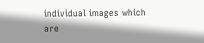individual images which are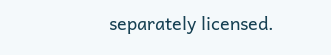separately licensed.